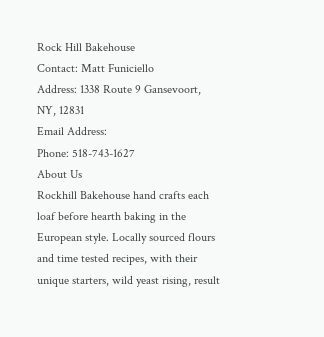Rock Hill Bakehouse
Contact: Matt Funiciello
Address: 1338 Route 9 Gansevoort, NY, 12831
Email Address:
Phone: 518-743-1627
About Us
Rockhill Bakehouse hand crafts each loaf before hearth baking in the European style. Locally sourced flours and time tested recipes, with their unique starters, wild yeast rising, result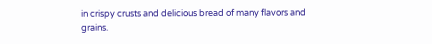in crispy crusts and delicious bread of many flavors and grains.